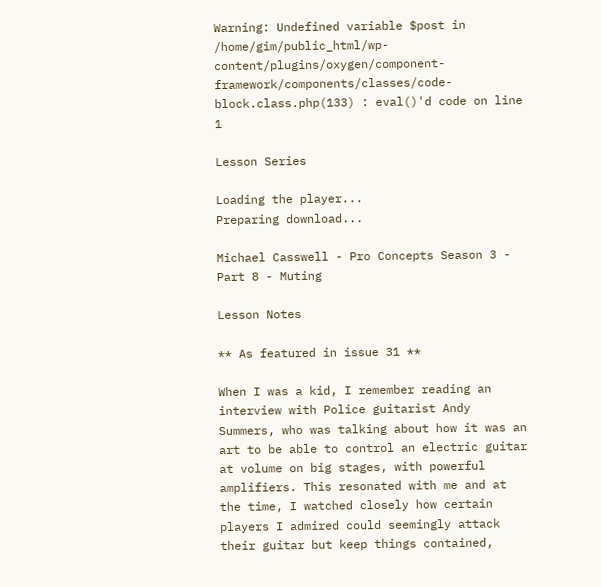Warning: Undefined variable $post in /home/gim/public_html/wp-content/plugins/oxygen/component-framework/components/classes/code-block.class.php(133) : eval()'d code on line 1

Lesson Series

Loading the player...
Preparing download...

Michael Casswell - Pro Concepts Season 3 - Part 8 - Muting

Lesson Notes

** As featured in issue 31 **

When I was a kid, I remember reading an interview with Police guitarist Andy Summers, who was talking about how it was an art to be able to control an electric guitar at volume on big stages, with powerful amplifiers. This resonated with me and at the time, I watched closely how certain players I admired could seemingly attack their guitar but keep things contained,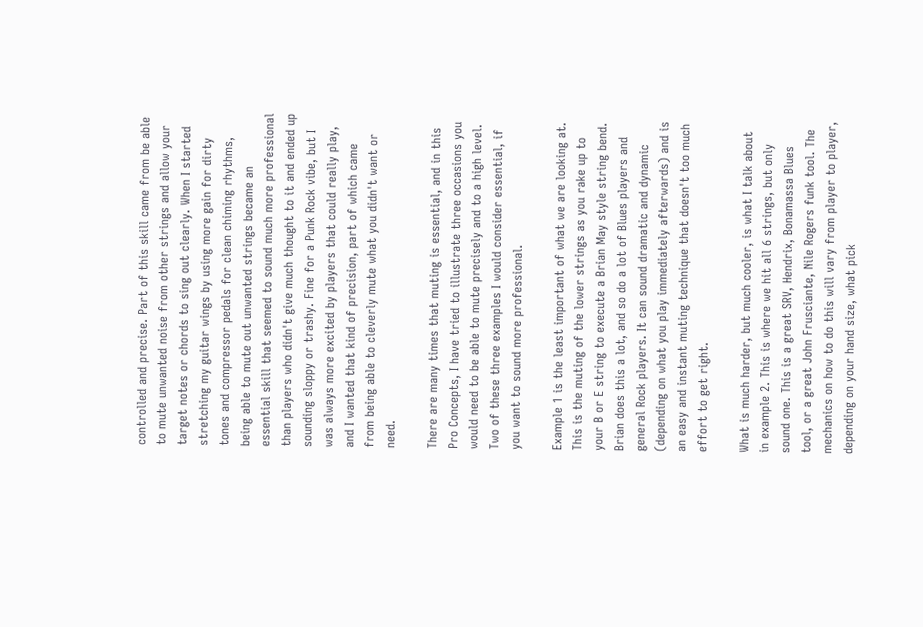controlled and precise. Part of this skill came from be able to mute unwanted noise from other strings and allow your target notes or chords to sing out clearly. When I started stretching my guitar wings by using more gain for dirty tones and compressor pedals for clean chiming rhythms, being able to mute out unwanted strings became an essential skill that seemed to sound much more professional than players who didn't give much thought to it and ended up sounding sloppy or trashy. Fine for a Punk Rock vibe, but I was always more excited by players that could really play, and I wanted that kind of precision, part of which came from being able to cleverly mute what you didn't want or need.

There are many times that muting is essential, and in this Pro Concepts, I have tried to illustrate three occasions you would need to be able to mute precisely and to a high level. Two of these three examples I would consider essential, if you want to sound more professional.

Example 1 is the least important of what we are looking at. This is the muting of the lower strings as you rake up to your B or E string to execute a Brian May style string bend. Brian does this a lot, and so do a lot of Blues players and general Rock players. It can sound dramatic and dynamic (depending on what you play immediately afterwards) and is an easy and instant muting technique that doesn't too much effort to get right.

What is much harder, but much cooler, is what I talk about in example 2. This is where we hit all 6 strings, but only sound one. This is a great SRV, Hendrix, Bonamassa Blues tool, or a great John Frusciante, Nile Rogers funk tool. The mechanics on how to do this will vary from player to player, depending on your hand size, what pick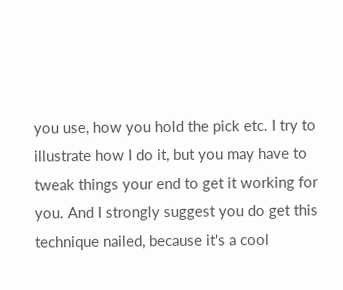you use, how you hold the pick etc. I try to illustrate how I do it, but you may have to tweak things your end to get it working for you. And I strongly suggest you do get this technique nailed, because it's a cool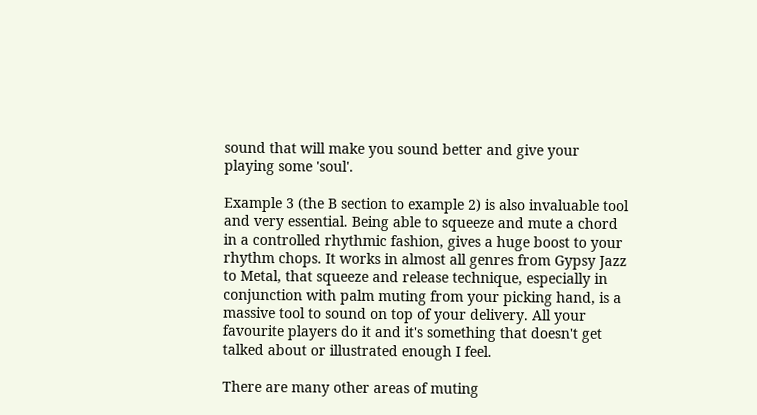sound that will make you sound better and give your playing some 'soul'.

Example 3 (the B section to example 2) is also invaluable tool and very essential. Being able to squeeze and mute a chord in a controlled rhythmic fashion, gives a huge boost to your rhythm chops. It works in almost all genres from Gypsy Jazz to Metal, that squeeze and release technique, especially in conjunction with palm muting from your picking hand, is a massive tool to sound on top of your delivery. All your favourite players do it and it's something that doesn't get talked about or illustrated enough I feel.

There are many other areas of muting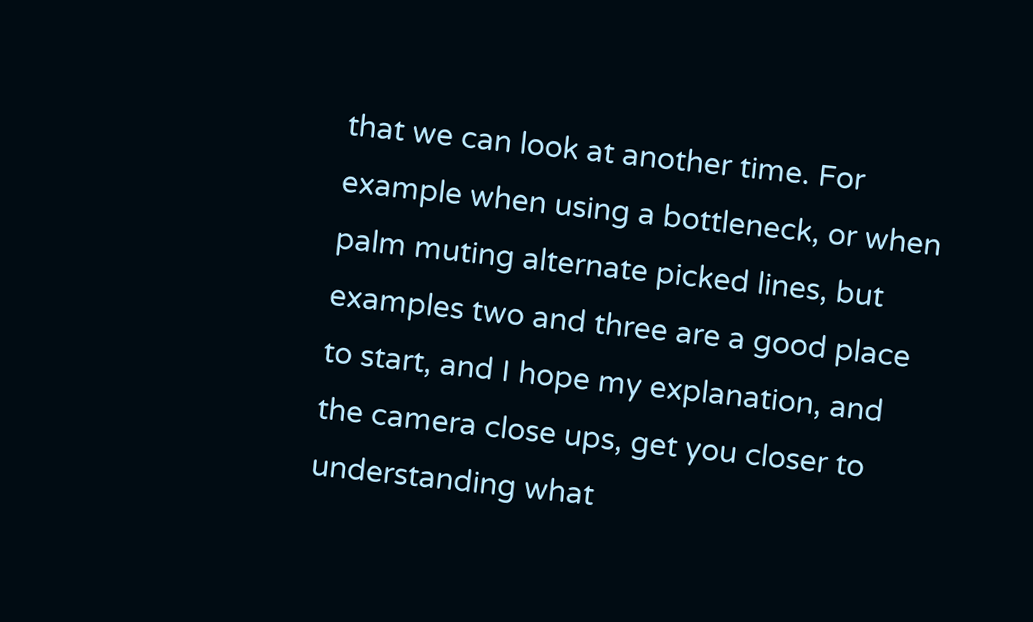that we can look at another time. For example when using a bottleneck, or when palm muting alternate picked lines, but examples two and three are a good place to start, and I hope my explanation, and the camera close ups, get you closer to understanding what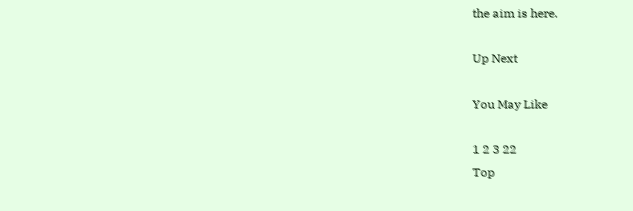the aim is here.

Up Next

You May Like

1 2 3 22
Top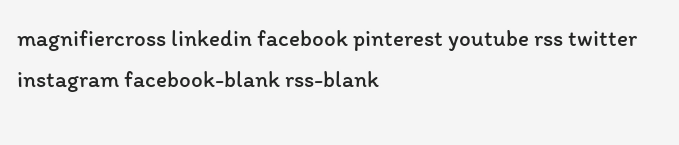magnifiercross linkedin facebook pinterest youtube rss twitter instagram facebook-blank rss-blank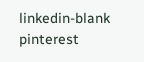linkedin-blank pinterest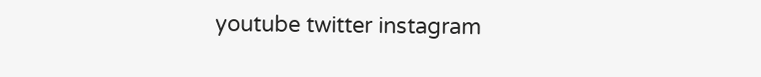youtube twitter instagram